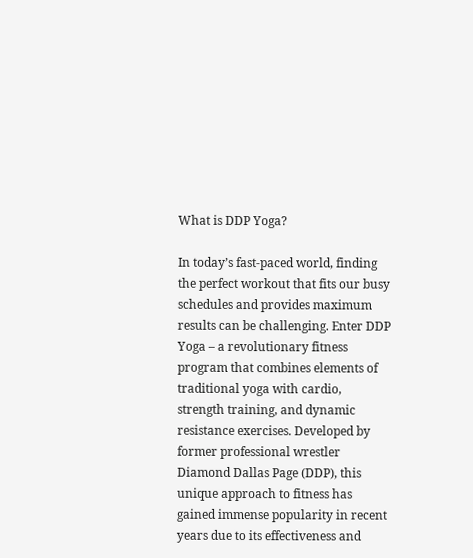What is DDP Yoga?

In today’s fast-paced world, finding the perfect workout that fits our busy schedules and provides maximum results can be challenging. Enter DDP Yoga – a revolutionary fitness program that combines elements of traditional yoga with cardio, strength training, and dynamic resistance exercises. Developed by former professional wrestler Diamond Dallas Page (DDP), this unique approach to fitness has gained immense popularity in recent years due to its effectiveness and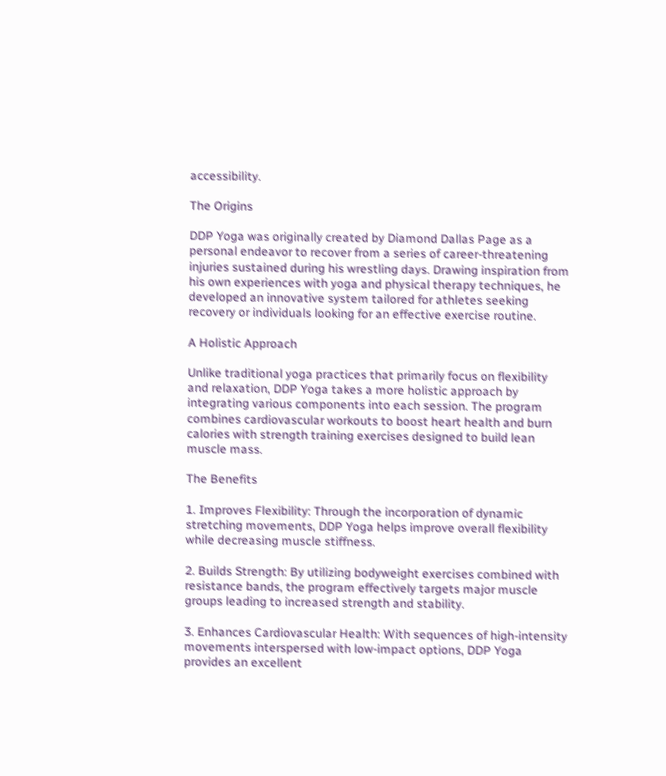accessibility.

The Origins

DDP Yoga was originally created by Diamond Dallas Page as a personal endeavor to recover from a series of career-threatening injuries sustained during his wrestling days. Drawing inspiration from his own experiences with yoga and physical therapy techniques, he developed an innovative system tailored for athletes seeking recovery or individuals looking for an effective exercise routine.

A Holistic Approach

Unlike traditional yoga practices that primarily focus on flexibility and relaxation, DDP Yoga takes a more holistic approach by integrating various components into each session. The program combines cardiovascular workouts to boost heart health and burn calories with strength training exercises designed to build lean muscle mass.

The Benefits

1. Improves Flexibility: Through the incorporation of dynamic stretching movements, DDP Yoga helps improve overall flexibility while decreasing muscle stiffness.

2. Builds Strength: By utilizing bodyweight exercises combined with resistance bands, the program effectively targets major muscle groups leading to increased strength and stability.

3. Enhances Cardiovascular Health: With sequences of high-intensity movements interspersed with low-impact options, DDP Yoga provides an excellent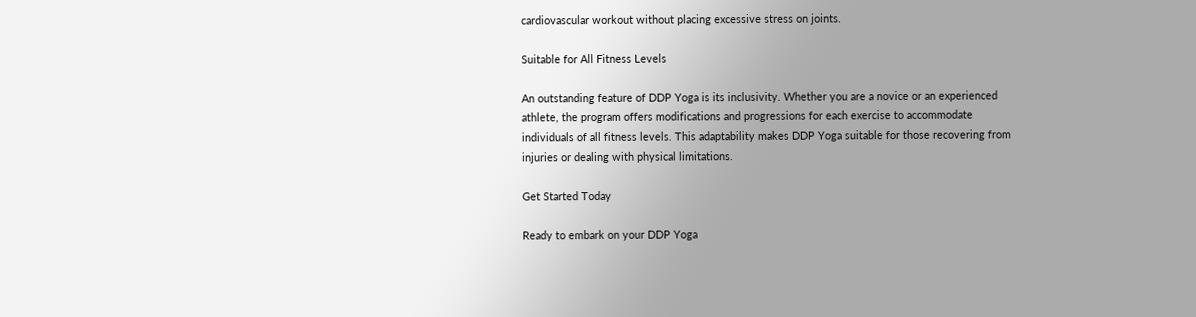cardiovascular workout without placing excessive stress on joints.

Suitable for All Fitness Levels

An outstanding feature of DDP Yoga is its inclusivity. Whether you are a novice or an experienced athlete, the program offers modifications and progressions for each exercise to accommodate individuals of all fitness levels. This adaptability makes DDP Yoga suitable for those recovering from injuries or dealing with physical limitations.

Get Started Today

Ready to embark on your DDP Yoga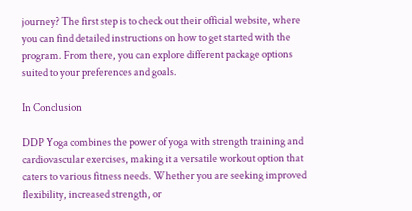journey? The first step is to check out their official website, where you can find detailed instructions on how to get started with the program. From there, you can explore different package options suited to your preferences and goals.

In Conclusion

DDP Yoga combines the power of yoga with strength training and cardiovascular exercises, making it a versatile workout option that caters to various fitness needs. Whether you are seeking improved flexibility, increased strength, or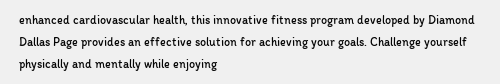enhanced cardiovascular health, this innovative fitness program developed by Diamond Dallas Page provides an effective solution for achieving your goals. Challenge yourself physically and mentally while enjoying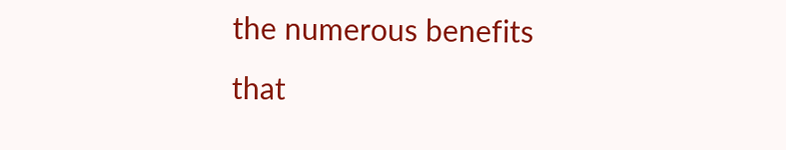the numerous benefits that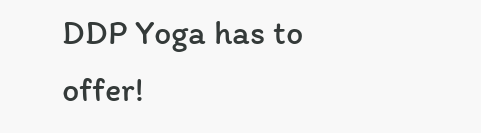DDP Yoga has to offer!